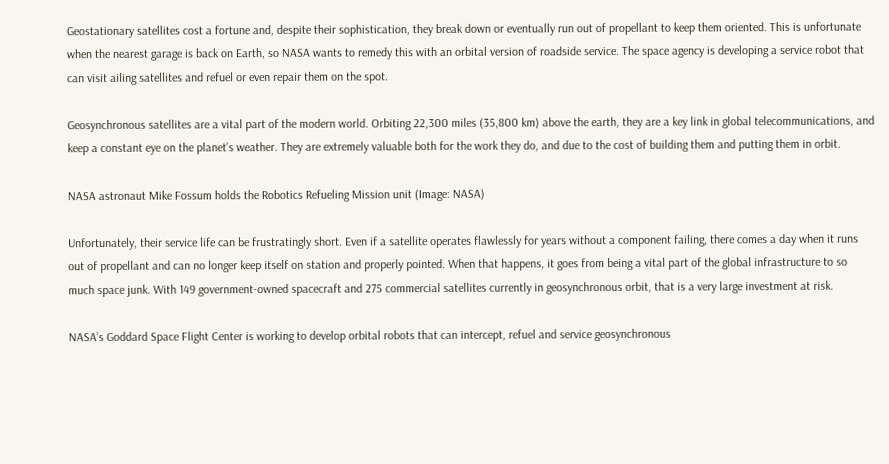Geostationary satellites cost a fortune and, despite their sophistication, they break down or eventually run out of propellant to keep them oriented. This is unfortunate when the nearest garage is back on Earth, so NASA wants to remedy this with an orbital version of roadside service. The space agency is developing a service robot that can visit ailing satellites and refuel or even repair them on the spot.

Geosynchronous satellites are a vital part of the modern world. Orbiting 22,300 miles (35,800 km) above the earth, they are a key link in global telecommunications, and keep a constant eye on the planet’s weather. They are extremely valuable both for the work they do, and due to the cost of building them and putting them in orbit.

NASA astronaut Mike Fossum holds the Robotics Refueling Mission unit (Image: NASA)

Unfortunately, their service life can be frustratingly short. Even if a satellite operates flawlessly for years without a component failing, there comes a day when it runs out of propellant and can no longer keep itself on station and properly pointed. When that happens, it goes from being a vital part of the global infrastructure to so much space junk. With 149 government-owned spacecraft and 275 commercial satellites currently in geosynchronous orbit, that is a very large investment at risk.

NASA’s Goddard Space Flight Center is working to develop orbital robots that can intercept, refuel and service geosynchronous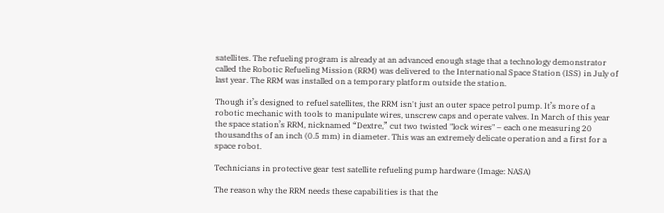satellites. The refueling program is already at an advanced enough stage that a technology demonstrator called the Robotic Refueling Mission (RRM) was delivered to the International Space Station (ISS) in July of last year. The RRM was installed on a temporary platform outside the station.

Though it’s designed to refuel satellites, the RRM isn't just an outer space petrol pump. It’s more of a robotic mechanic with tools to manipulate wires, unscrew caps and operate valves. In March of this year the space station’s RRM, nicknamed “Dextre,” cut two twisted "lock wires" – each one measuring 20 thousandths of an inch (0.5 mm) in diameter. This was an extremely delicate operation and a first for a space robot.

Technicians in protective gear test satellite refueling pump hardware (Image: NASA)

The reason why the RRM needs these capabilities is that the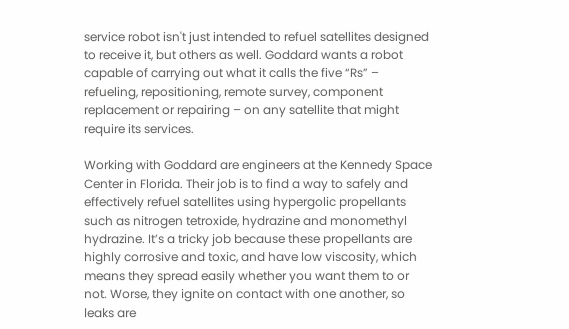service robot isn't just intended to refuel satellites designed to receive it, but others as well. Goddard wants a robot capable of carrying out what it calls the five “Rs” – refueling, repositioning, remote survey, component replacement or repairing – on any satellite that might require its services.

Working with Goddard are engineers at the Kennedy Space Center in Florida. Their job is to find a way to safely and effectively refuel satellites using hypergolic propellants such as nitrogen tetroxide, hydrazine and monomethyl hydrazine. It’s a tricky job because these propellants are highly corrosive and toxic, and have low viscosity, which means they spread easily whether you want them to or not. Worse, they ignite on contact with one another, so leaks are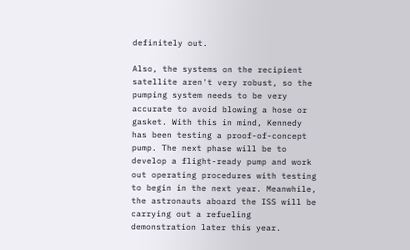definitely out.

Also, the systems on the recipient satellite aren't very robust, so the pumping system needs to be very accurate to avoid blowing a hose or gasket. With this in mind, Kennedy has been testing a proof-of-concept pump. The next phase will be to develop a flight-ready pump and work out operating procedures with testing to begin in the next year. Meanwhile, the astronauts aboard the ISS will be carrying out a refueling demonstration later this year.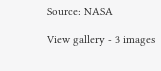Source: NASA

View gallery - 3 images